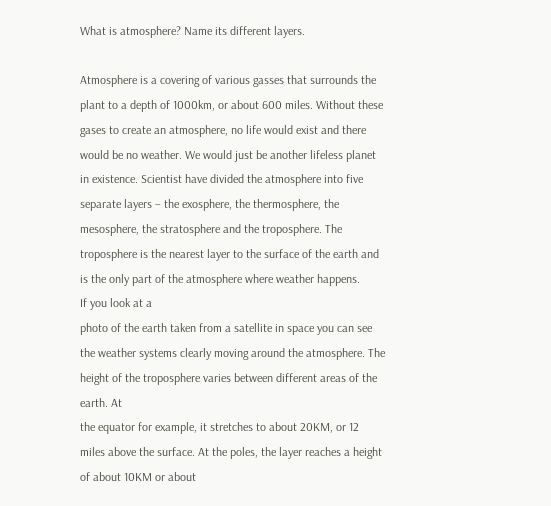What is atmosphere? Name its different layers.

Atmosphere is a covering of various gasses that surrounds the plant to a depth of 1000km, or about 600 miles. Without these gases to create an atmosphere, no life would exist and there would be no weather. We would just be another lifeless planet in existence. Scientist have divided the atmosphere into five separate layers – the exosphere, the thermosphere, the mesosphere, the stratosphere and the troposphere. The troposphere is the nearest layer to the surface of the earth and is the only part of the atmosphere where weather happens.
If you look at a
photo of the earth taken from a satellite in space you can see the weather systems clearly moving around the atmosphere. The height of the troposphere varies between different areas of the earth. At
the equator for example, it stretches to about 20KM, or 12 miles above the surface. At the poles, the layer reaches a height of about 10KM or about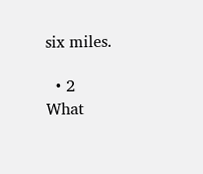six miles.

  • 2
What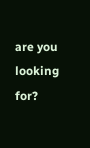are you looking for?